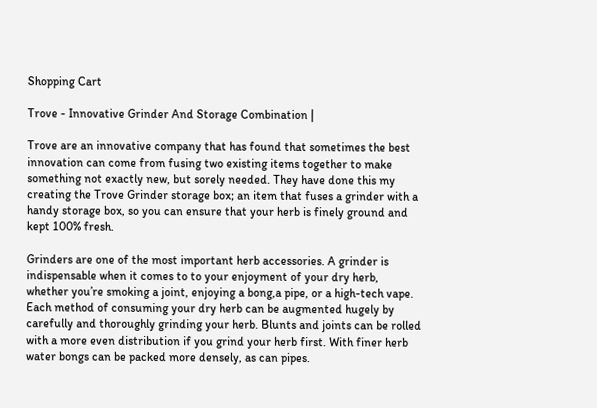Shopping Cart

Trove - Innovative Grinder And Storage Combination |

Trove are an innovative company that has found that sometimes the best innovation can come from fusing two existing items together to make something not exactly new, but sorely needed. They have done this my creating the Trove Grinder storage box; an item that fuses a grinder with a handy storage box, so you can ensure that your herb is finely ground and kept 100% fresh.

Grinders are one of the most important herb accessories. A grinder is indispensable when it comes to to your enjoyment of your dry herb, whether you’re smoking a joint, enjoying a bong,a pipe, or a high-tech vape. Each method of consuming your dry herb can be augmented hugely by carefully and thoroughly grinding your herb. Blunts and joints can be rolled with a more even distribution if you grind your herb first. With finer herb water bongs can be packed more densely, as can pipes.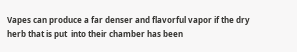Vapes can produce a far denser and flavorful vapor if the dry herb that is put  into their chamber has been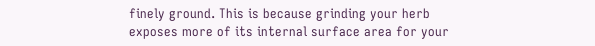finely ground. This is because grinding your herb exposes more of its internal surface area for your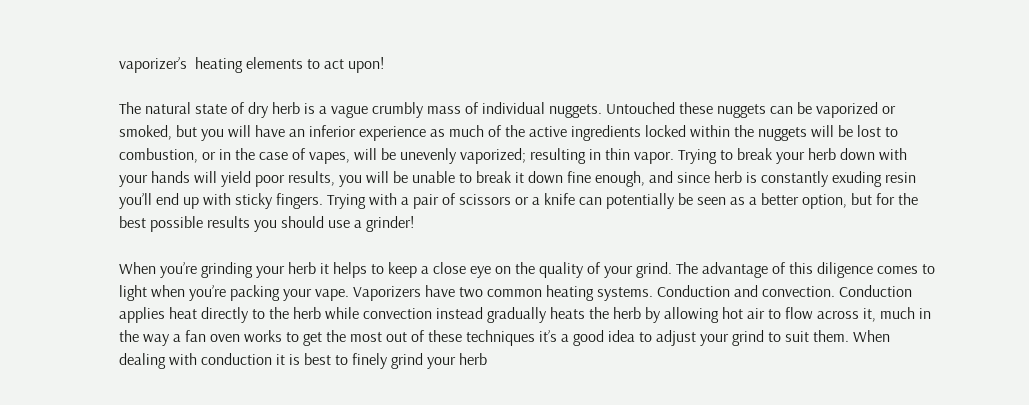vaporizer’s  heating elements to act upon!

The natural state of dry herb is a vague crumbly mass of individual nuggets. Untouched these nuggets can be vaporized or smoked, but you will have an inferior experience as much of the active ingredients locked within the nuggets will be lost to combustion, or in the case of vapes, will be unevenly vaporized; resulting in thin vapor. Trying to break your herb down with your hands will yield poor results, you will be unable to break it down fine enough, and since herb is constantly exuding resin you’ll end up with sticky fingers. Trying with a pair of scissors or a knife can potentially be seen as a better option, but for the best possible results you should use a grinder!

When you’re grinding your herb it helps to keep a close eye on the quality of your grind. The advantage of this diligence comes to light when you’re packing your vape. Vaporizers have two common heating systems. Conduction and convection. Conduction applies heat directly to the herb while convection instead gradually heats the herb by allowing hot air to flow across it, much in the way a fan oven works to get the most out of these techniques it’s a good idea to adjust your grind to suit them. When dealing with conduction it is best to finely grind your herb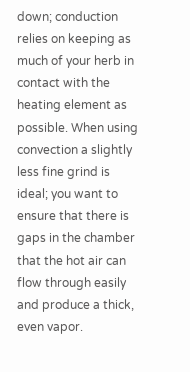down; conduction relies on keeping as much of your herb in contact with the heating element as possible. When using convection a slightly less fine grind is ideal; you want to ensure that there is gaps in the chamber that the hot air can flow through easily and produce a thick, even vapor.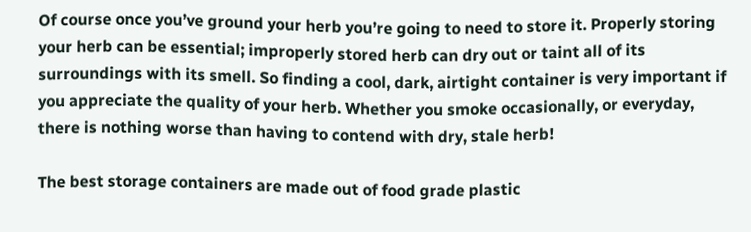Of course once you’ve ground your herb you’re going to need to store it. Properly storing your herb can be essential; improperly stored herb can dry out or taint all of its surroundings with its smell. So finding a cool, dark, airtight container is very important if you appreciate the quality of your herb. Whether you smoke occasionally, or everyday, there is nothing worse than having to contend with dry, stale herb!

The best storage containers are made out of food grade plastic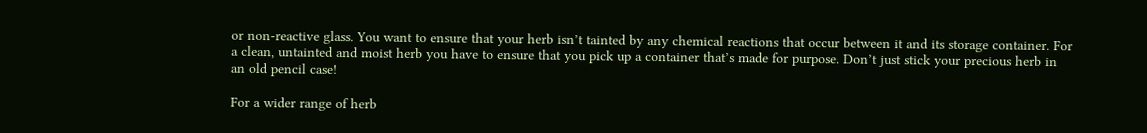or non-reactive glass. You want to ensure that your herb isn’t tainted by any chemical reactions that occur between it and its storage container. For a clean, untainted and moist herb you have to ensure that you pick up a container that’s made for purpose. Don’t just stick your precious herb in an old pencil case!

For a wider range of herb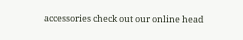accessories check out our online head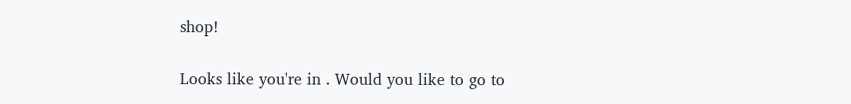shop!

Looks like you're in . Would you like to go to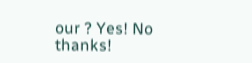our ? Yes! No thanks!